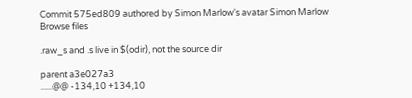Commit 575ed809 authored by Simon Marlow's avatar Simon Marlow
Browse files

.raw_s and .s live in $(odir), not the source dir

parent a3e027a3
......@@ -134,10 +134,10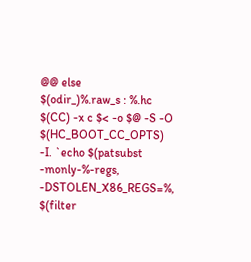@@ else
$(odir_)%.raw_s : %.hc
$(CC) -x c $< -o $@ -S -O $(HC_BOOT_CC_OPTS) -I. `echo $(patsubst -monly-%-regs, -DSTOLEN_X86_REGS=%, $(filter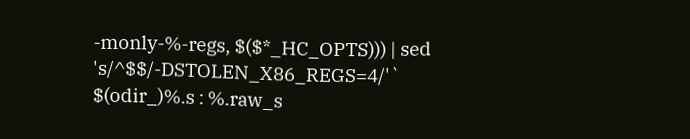-monly-%-regs, $($*_HC_OPTS))) | sed 's/^$$/-DSTOLEN_X86_REGS=4/'`
$(odir_)%.s : %.raw_s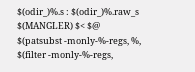$(odir_)%.s : $(odir_)%.raw_s
$(MANGLER) $< $@ $(patsubst -monly-%-regs, %, $(filter -monly-%-regs,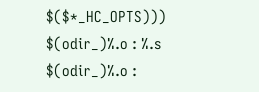$($*_HC_OPTS)))
$(odir_)%.o : %.s
$(odir_)%.o :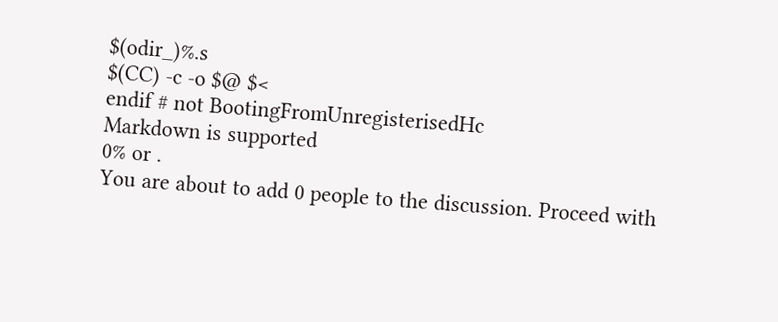$(odir_)%.s
$(CC) -c -o $@ $<
endif # not BootingFromUnregisterisedHc
Markdown is supported
0% or .
You are about to add 0 people to the discussion. Proceed with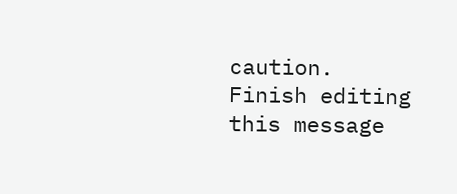caution.
Finish editing this message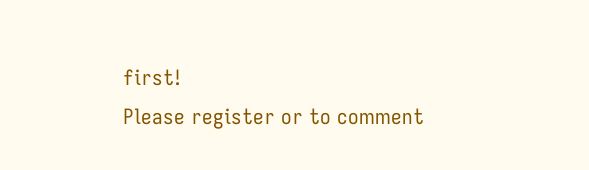first!
Please register or to comment